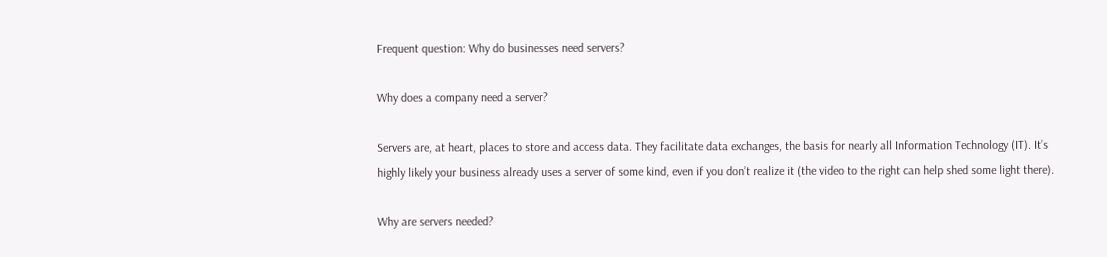Frequent question: Why do businesses need servers?

Why does a company need a server?

Servers are, at heart, places to store and access data. They facilitate data exchanges, the basis for nearly all Information Technology (IT). It’s highly likely your business already uses a server of some kind, even if you don’t realize it (the video to the right can help shed some light there).

Why are servers needed?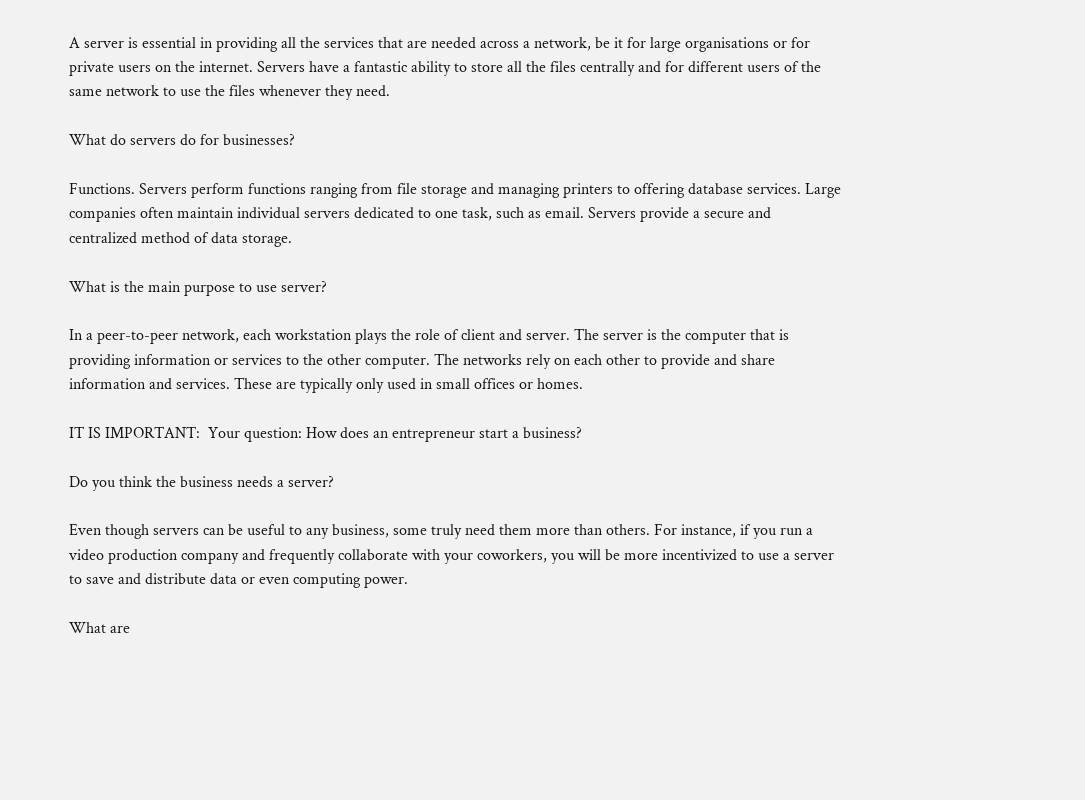A server is essential in providing all the services that are needed across a network, be it for large organisations or for private users on the internet. Servers have a fantastic ability to store all the files centrally and for different users of the same network to use the files whenever they need.

What do servers do for businesses?

Functions. Servers perform functions ranging from file storage and managing printers to offering database services. Large companies often maintain individual servers dedicated to one task, such as email. Servers provide a secure and centralized method of data storage.

What is the main purpose to use server?

In a peer-to-peer network, each workstation plays the role of client and server. The server is the computer that is providing information or services to the other computer. The networks rely on each other to provide and share information and services. These are typically only used in small offices or homes.

IT IS IMPORTANT:  Your question: How does an entrepreneur start a business?

Do you think the business needs a server?

Even though servers can be useful to any business, some truly need them more than others. For instance, if you run a video production company and frequently collaborate with your coworkers, you will be more incentivized to use a server to save and distribute data or even computing power.

What are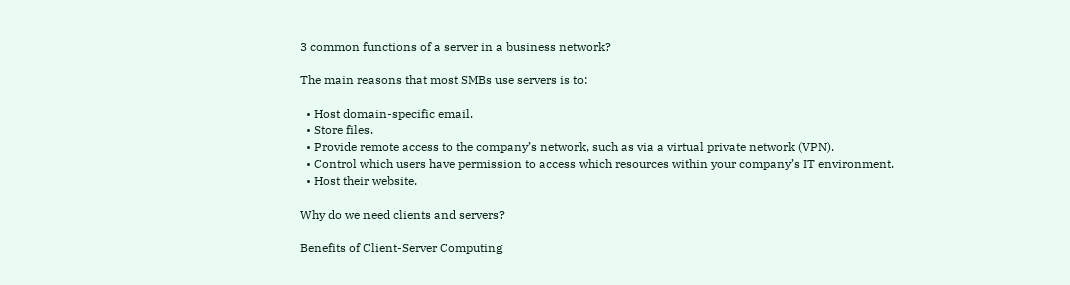3 common functions of a server in a business network?

The main reasons that most SMBs use servers is to:

  • Host domain-specific email.
  • Store files.
  • Provide remote access to the company’s network, such as via a virtual private network (VPN).
  • Control which users have permission to access which resources within your company’s IT environment.
  • Host their website.

Why do we need clients and servers?

Benefits of Client-Server Computing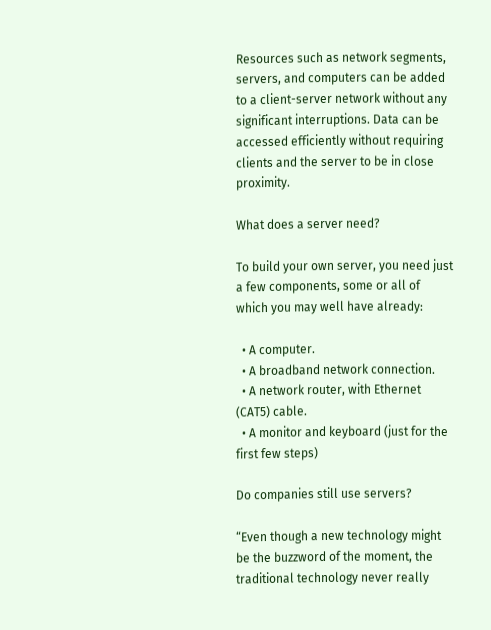Resources such as network segments, servers, and computers can be added to a client-server network without any significant interruptions. Data can be accessed efficiently without requiring clients and the server to be in close proximity.

What does a server need?

To build your own server, you need just a few components, some or all of which you may well have already:

  • A computer.
  • A broadband network connection.
  • A network router, with Ethernet (CAT5) cable.
  • A monitor and keyboard (just for the first few steps)

Do companies still use servers?

“Even though a new technology might be the buzzword of the moment, the traditional technology never really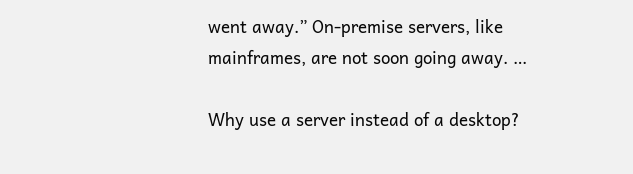went away.” On-premise servers, like mainframes, are not soon going away. …

Why use a server instead of a desktop?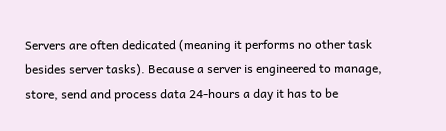Servers are often dedicated (meaning it performs no other task besides server tasks). Because a server is engineered to manage, store, send and process data 24-hours a day it has to be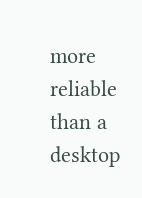more reliable than a desktop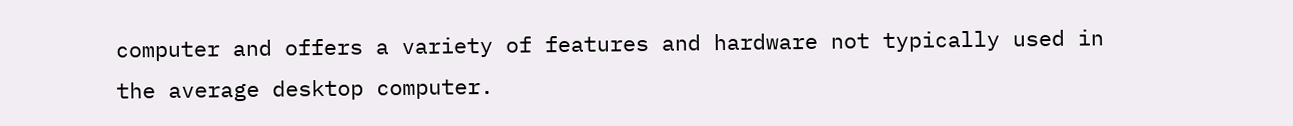computer and offers a variety of features and hardware not typically used in the average desktop computer.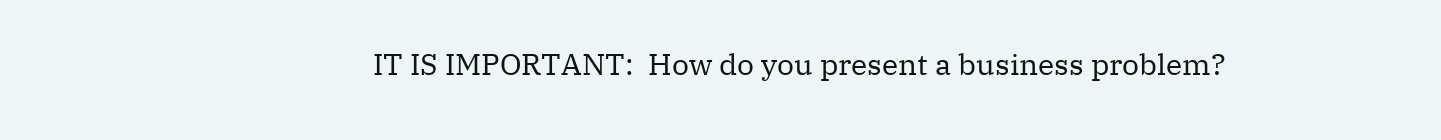IT IS IMPORTANT:  How do you present a business problem?